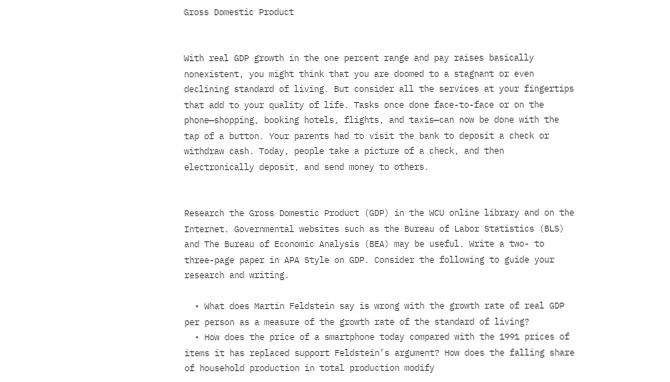Gross Domestic Product


With real GDP growth in the one percent range and pay raises basically nonexistent, you might think that you are doomed to a stagnant or even declining standard of living. But consider all the services at your fingertips that add to your quality of life. Tasks once done face-to-face or on the phone—shopping, booking hotels, flights, and taxis—can now be done with the tap of a button. Your parents had to visit the bank to deposit a check or withdraw cash. Today, people take a picture of a check, and then electronically deposit, and send money to others.


Research the Gross Domestic Product (GDP) in the WCU online library and on the Internet. Governmental websites such as the Bureau of Labor Statistics (BLS) and The Bureau of Economic Analysis (BEA) may be useful. Write a two- to three-page paper in APA Style on GDP. Consider the following to guide your research and writing.

  • What does Martin Feldstein say is wrong with the growth rate of real GDP per person as a measure of the growth rate of the standard of living?
  • How does the price of a smartphone today compared with the 1991 prices of items it has replaced support Feldstein’s argument? How does the falling share of household production in total production modify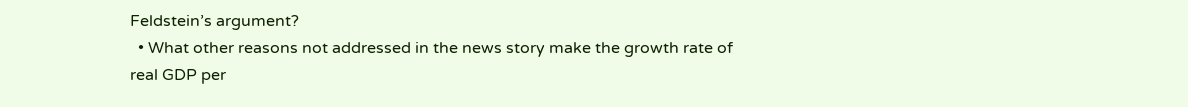Feldstein’s argument?
  • What other reasons not addressed in the news story make the growth rate of real GDP per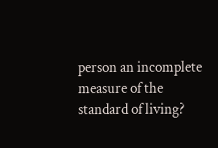person an incomplete measure of the standard of living?